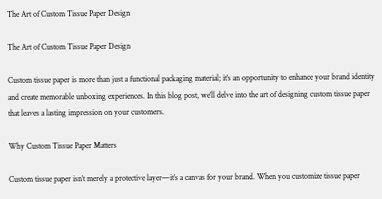The Art of Custom Tissue Paper Design

The Art of Custom Tissue Paper Design

Custom tissue paper is more than just a functional packaging material; it’s an opportunity to enhance your brand identity and create memorable unboxing experiences. In this blog post, we’ll delve into the art of designing custom tissue paper that leaves a lasting impression on your customers.

Why Custom Tissue Paper Matters

Custom tissue paper isn’t merely a protective layer—it’s a canvas for your brand. When you customize tissue paper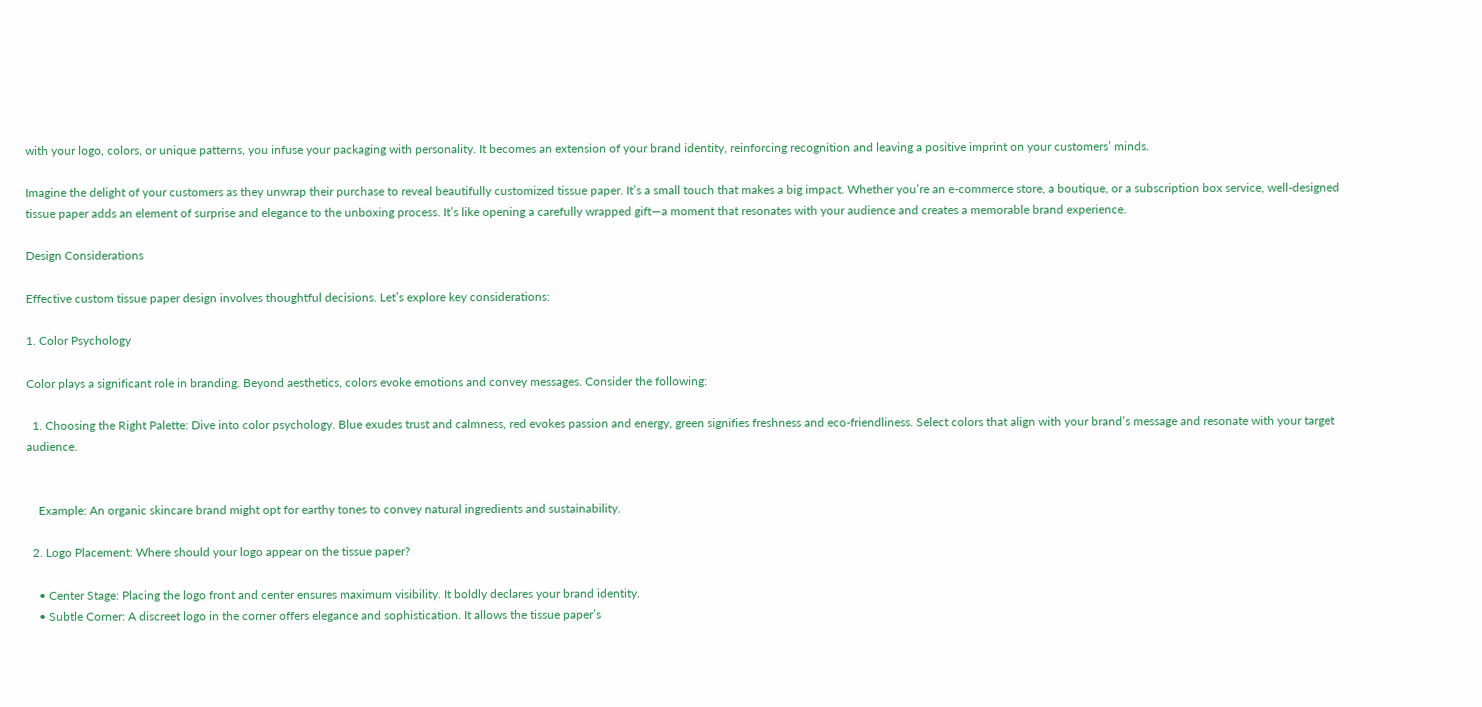with your logo, colors, or unique patterns, you infuse your packaging with personality. It becomes an extension of your brand identity, reinforcing recognition and leaving a positive imprint on your customers’ minds.

Imagine the delight of your customers as they unwrap their purchase to reveal beautifully customized tissue paper. It’s a small touch that makes a big impact. Whether you’re an e-commerce store, a boutique, or a subscription box service, well-designed tissue paper adds an element of surprise and elegance to the unboxing process. It’s like opening a carefully wrapped gift—a moment that resonates with your audience and creates a memorable brand experience.

Design Considerations

Effective custom tissue paper design involves thoughtful decisions. Let’s explore key considerations:

1. Color Psychology

Color plays a significant role in branding. Beyond aesthetics, colors evoke emotions and convey messages. Consider the following:

  1. Choosing the Right Palette: Dive into color psychology. Blue exudes trust and calmness, red evokes passion and energy, green signifies freshness and eco-friendliness. Select colors that align with your brand’s message and resonate with your target audience.


    Example: An organic skincare brand might opt for earthy tones to convey natural ingredients and sustainability.

  2. Logo Placement: Where should your logo appear on the tissue paper?

    • Center Stage: Placing the logo front and center ensures maximum visibility. It boldly declares your brand identity.
    • Subtle Corner: A discreet logo in the corner offers elegance and sophistication. It allows the tissue paper’s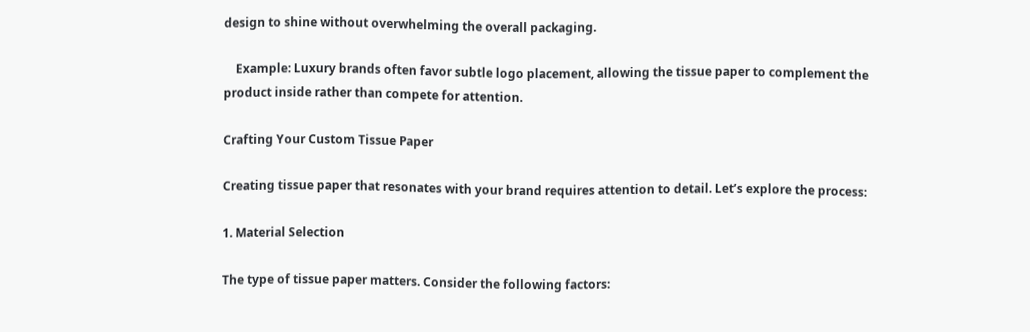design to shine without overwhelming the overall packaging.

    Example: Luxury brands often favor subtle logo placement, allowing the tissue paper to complement the product inside rather than compete for attention.

Crafting Your Custom Tissue Paper

Creating tissue paper that resonates with your brand requires attention to detail. Let’s explore the process:

1. Material Selection

The type of tissue paper matters. Consider the following factors: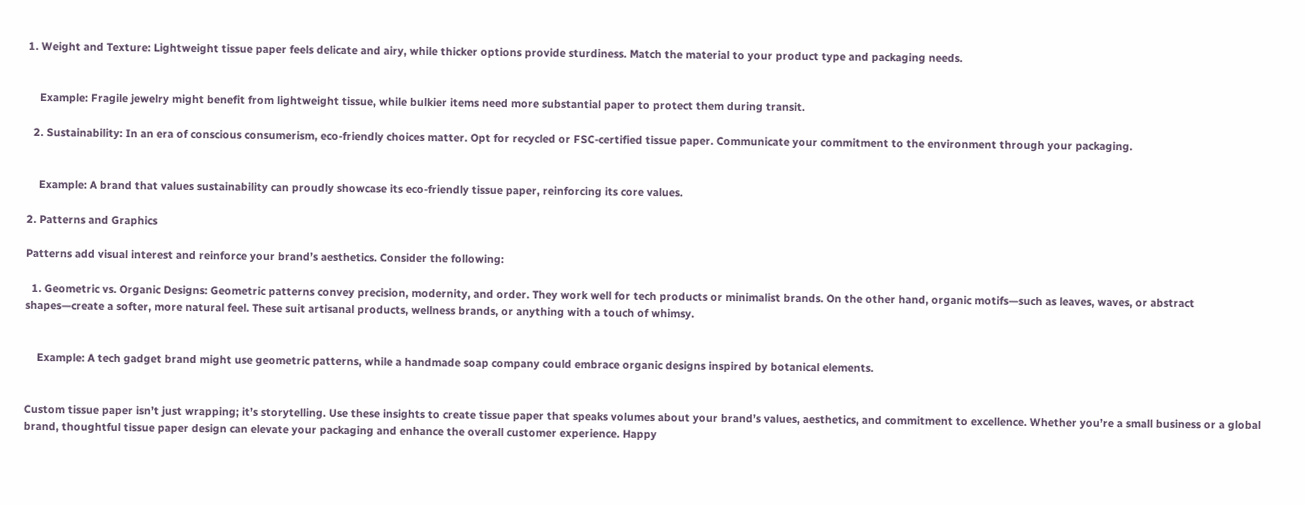1. Weight and Texture: Lightweight tissue paper feels delicate and airy, while thicker options provide sturdiness. Match the material to your product type and packaging needs.


    Example: Fragile jewelry might benefit from lightweight tissue, while bulkier items need more substantial paper to protect them during transit.

  2. Sustainability: In an era of conscious consumerism, eco-friendly choices matter. Opt for recycled or FSC-certified tissue paper. Communicate your commitment to the environment through your packaging.


    Example: A brand that values sustainability can proudly showcase its eco-friendly tissue paper, reinforcing its core values.

2. Patterns and Graphics

Patterns add visual interest and reinforce your brand’s aesthetics. Consider the following:

  1. Geometric vs. Organic Designs: Geometric patterns convey precision, modernity, and order. They work well for tech products or minimalist brands. On the other hand, organic motifs—such as leaves, waves, or abstract shapes—create a softer, more natural feel. These suit artisanal products, wellness brands, or anything with a touch of whimsy.


    Example: A tech gadget brand might use geometric patterns, while a handmade soap company could embrace organic designs inspired by botanical elements.


Custom tissue paper isn’t just wrapping; it’s storytelling. Use these insights to create tissue paper that speaks volumes about your brand’s values, aesthetics, and commitment to excellence. Whether you’re a small business or a global brand, thoughtful tissue paper design can elevate your packaging and enhance the overall customer experience. Happy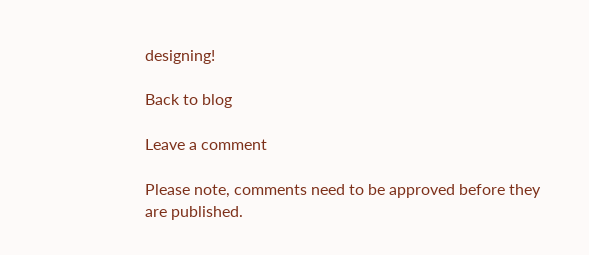designing!

Back to blog

Leave a comment

Please note, comments need to be approved before they are published.